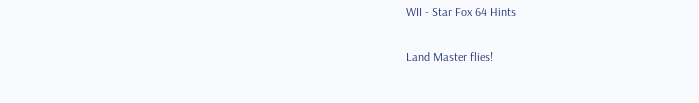WII - Star Fox 64 Hints

Land Master flies!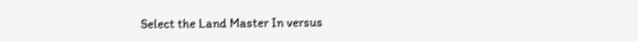Select the Land Master In versus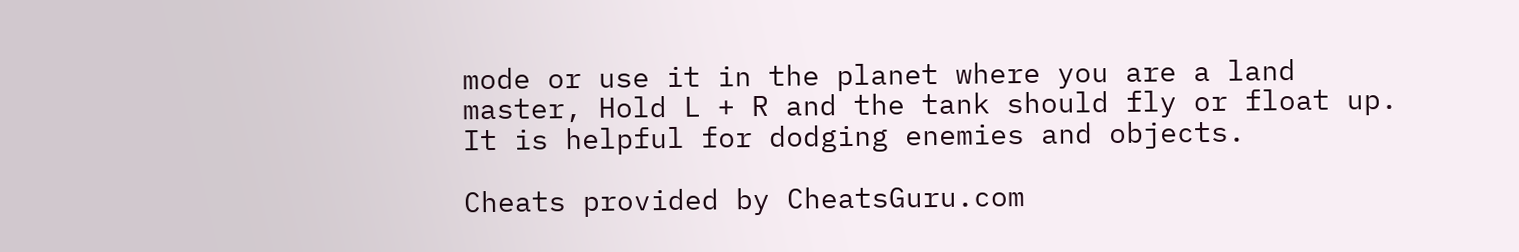mode or use it in the planet where you are a land master, Hold L + R and the tank should fly or float up. It is helpful for dodging enemies and objects.

Cheats provided by CheatsGuru.com